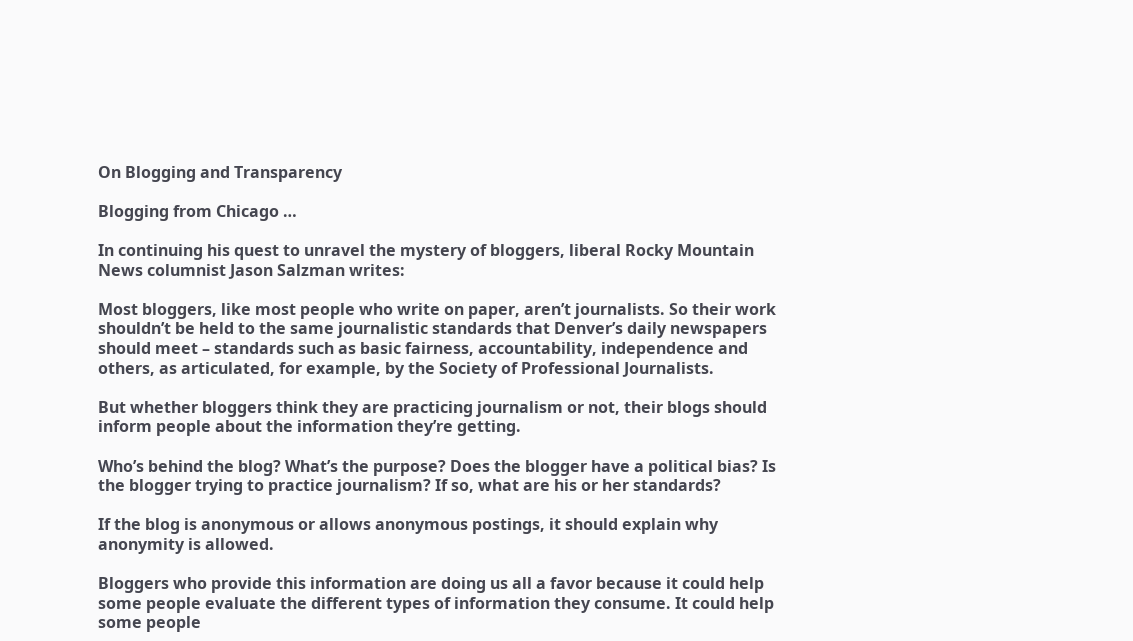On Blogging and Transparency

Blogging from Chicago …

In continuing his quest to unravel the mystery of bloggers, liberal Rocky Mountain News columnist Jason Salzman writes:

Most bloggers, like most people who write on paper, aren’t journalists. So their work shouldn’t be held to the same journalistic standards that Denver’s daily newspapers should meet – standards such as basic fairness, accountability, independence and others, as articulated, for example, by the Society of Professional Journalists.

But whether bloggers think they are practicing journalism or not, their blogs should inform people about the information they’re getting.

Who’s behind the blog? What’s the purpose? Does the blogger have a political bias? Is the blogger trying to practice journalism? If so, what are his or her standards?

If the blog is anonymous or allows anonymous postings, it should explain why anonymity is allowed.

Bloggers who provide this information are doing us all a favor because it could help some people evaluate the different types of information they consume. It could help some people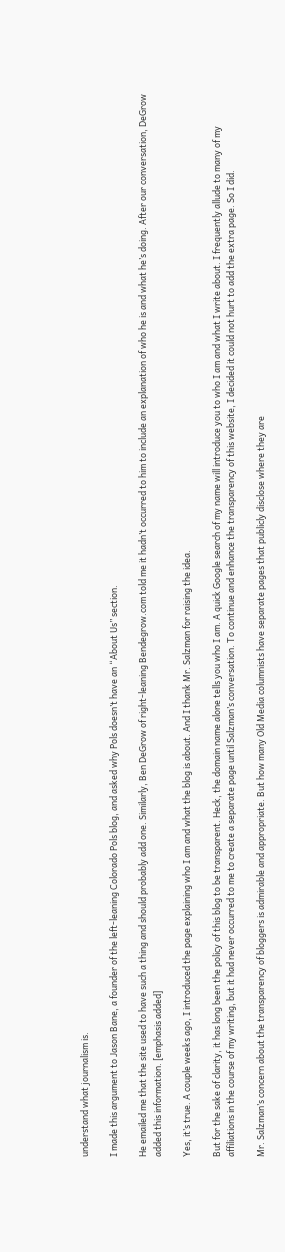understand what journalism is.

I made this argument to Jason Bane, a founder of the left-leaning Colorado Pols blog, and asked why Pols doesn’t have an “About Us” section.

He emailed me that the site used to have such a thing and should probably add one. Similarly, Ben DeGrow of right-leaning Bendegrow.com told me it hadn’t occurred to him to include an explanation of who he is and what he’s doing. After our conversation, DeGrow added this information. [emphasis added]

Yes, it’s true. A couple weeks ago, I introduced the page explaining who I am and what the blog is about. And I thank Mr. Salzman for raising the idea.

But for the sake of clarity, it has long been the policy of this blog to be transparent. Heck, the domain name alone tells you who I am. A quick Google search of my name will introduce you to who I am and what I write about. I frequently allude to many of my affiliations in the course of my writing, but it had never occurred to me to create a separate page until Salzman’s conversation. To continue and enhance the transparency of this website, I decided it could not hurt to add the extra page. So I did.

Mr. Salzman’s concern about the transparency of bloggers is admirable and appropriate. But how many Old Media columnists have separate pages that publicly disclose where they are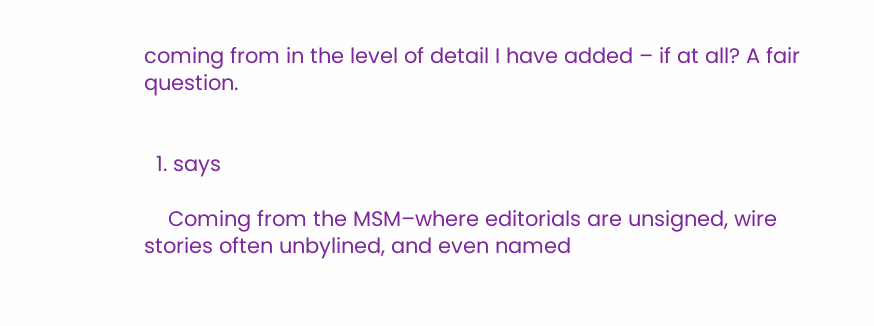coming from in the level of detail I have added – if at all? A fair question.


  1. says

    Coming from the MSM–where editorials are unsigned, wire stories often unbylined, and even named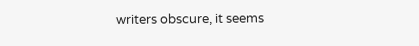writers obscure, it seems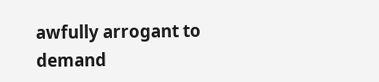awfully arrogant to demand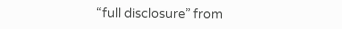“full disclosure” from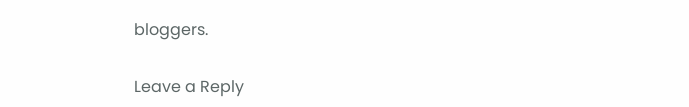bloggers.

Leave a Reply